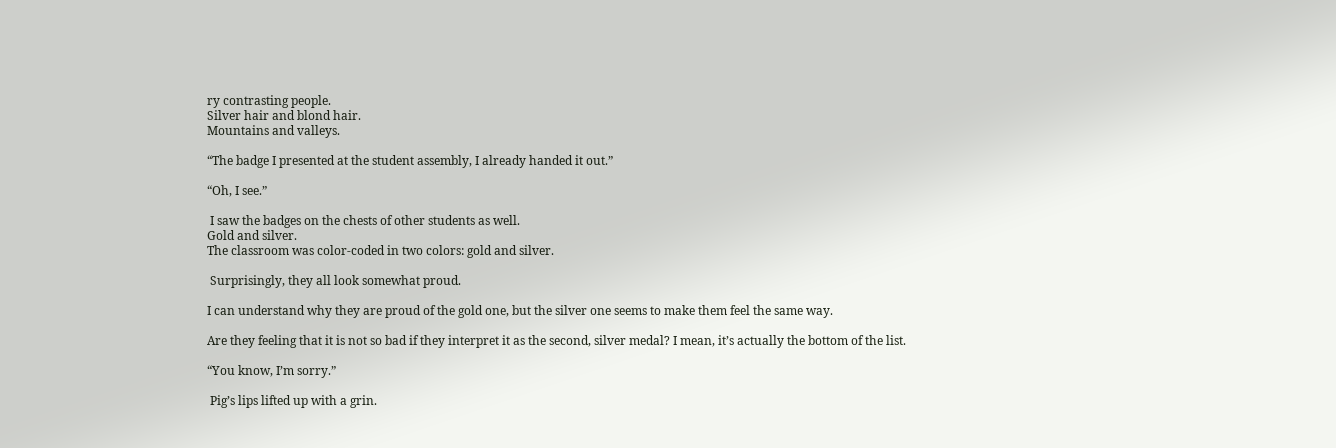ry contrasting people.
Silver hair and blond hair.
Mountains and valleys.

“The badge I presented at the student assembly, I already handed it out.”

“Oh, I see.”

 I saw the badges on the chests of other students as well.
Gold and silver.
The classroom was color-coded in two colors: gold and silver.

 Surprisingly, they all look somewhat proud.

I can understand why they are proud of the gold one, but the silver one seems to make them feel the same way.

Are they feeling that it is not so bad if they interpret it as the second, silver medal? I mean, it’s actually the bottom of the list.

“You know, I’m sorry.”

 Pig’s lips lifted up with a grin.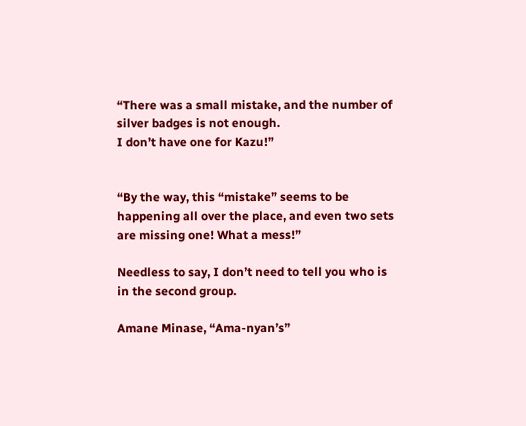“There was a small mistake, and the number of silver badges is not enough.
I don’t have one for Kazu!”


“By the way, this “mistake” seems to be happening all over the place, and even two sets are missing one! What a mess!”

Needless to say, I don’t need to tell you who is in the second group.

Amane Minase, “Ama-nyan’s”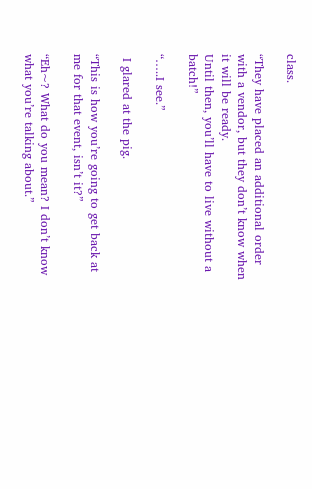class.

“They have placed an additional order with a vendor, but they don’t know when it will be ready.
Until then, you’ll have to live without a batch!”

“…..I see.”

 I glared at the pig.

“This is how you’re going to get back at me for that event, isn’t it?”

“Eh~? What do you mean? I don’t know what you’re talking about.”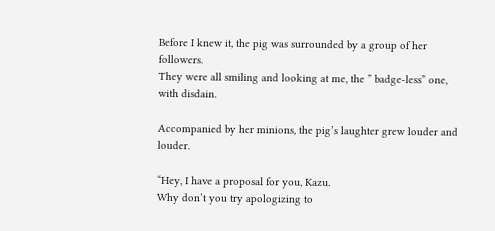Before I knew it, the pig was surrounded by a group of her followers.
They were all smiling and looking at me, the ” badge-less” one, with disdain.

Accompanied by her minions, the pig’s laughter grew louder and louder.

“Hey, I have a proposal for you, Kazu.
Why don’t you try apologizing to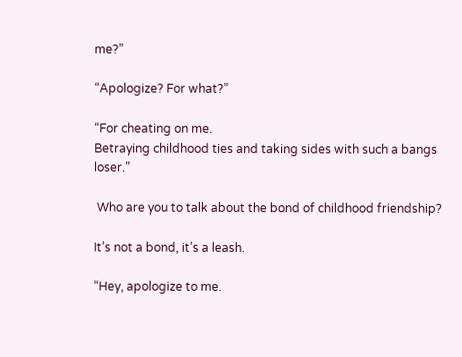me?”

“Apologize? For what?”

“For cheating on me.
Betraying childhood ties and taking sides with such a bangs loser.”

 Who are you to talk about the bond of childhood friendship?

It’s not a bond, it’s a leash.

“Hey, apologize to me.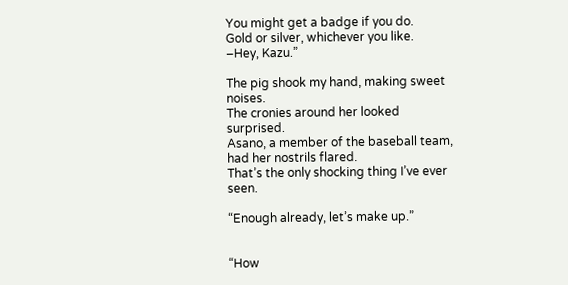You might get a badge if you do.
Gold or silver, whichever you like.
–Hey, Kazu.”

The pig shook my hand, making sweet noises.
The cronies around her looked surprised.
Asano, a member of the baseball team, had her nostrils flared.
That’s the only shocking thing I’ve ever seen.

“Enough already, let’s make up.”


“How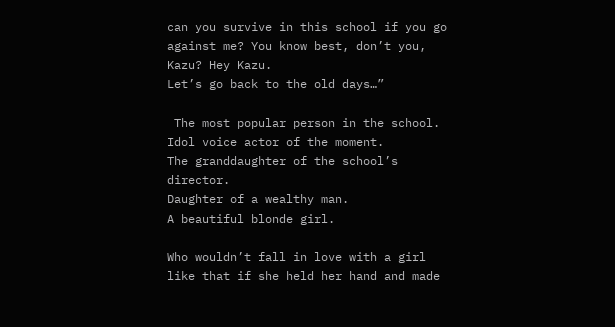can you survive in this school if you go against me? You know best, don’t you, Kazu? Hey Kazu.
Let’s go back to the old days…”

 The most popular person in the school.
Idol voice actor of the moment.
The granddaughter of the school’s director.
Daughter of a wealthy man.
A beautiful blonde girl.

Who wouldn’t fall in love with a girl like that if she held her hand and made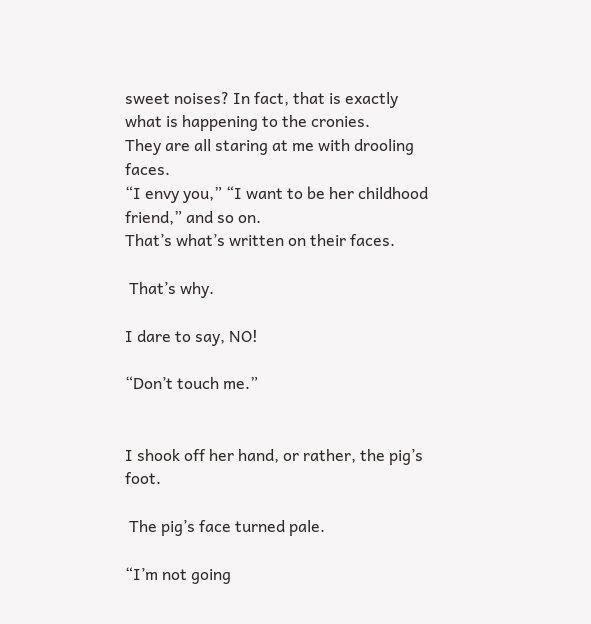sweet noises? In fact, that is exactly what is happening to the cronies.
They are all staring at me with drooling faces.
“I envy you,” “I want to be her childhood friend,” and so on.
That’s what’s written on their faces.

 That’s why.

I dare to say, NO!

“Don’t touch me.”


I shook off her hand, or rather, the pig’s foot.

 The pig’s face turned pale.

“I’m not going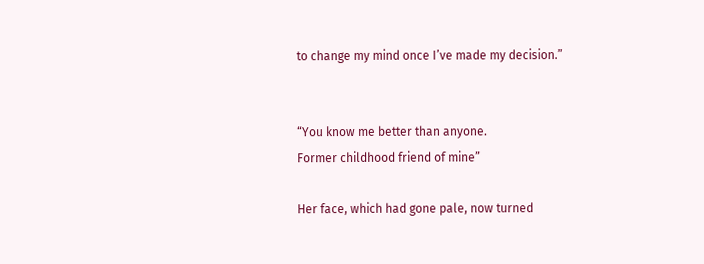to change my mind once I’ve made my decision.”


“You know me better than anyone.
Former childhood friend of mine”

Her face, which had gone pale, now turned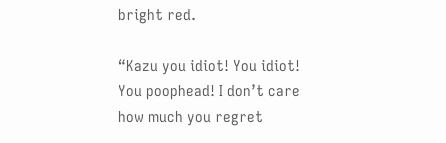bright red.

“Kazu you idiot! You idiot! You poophead! I don’t care how much you regret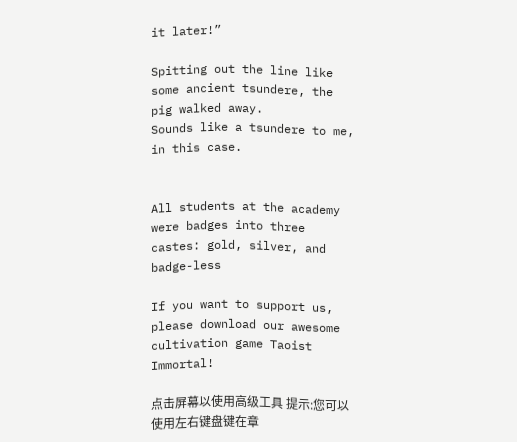it later!”

Spitting out the line like some ancient tsundere, the pig walked away.
Sounds like a tsundere to me, in this case.


All students at the academy were badges into three castes: gold, silver, and badge-less

If you want to support us, please download our awesome cultivation game Taoist Immortal!

点击屏幕以使用高级工具 提示:您可以使用左右键盘键在章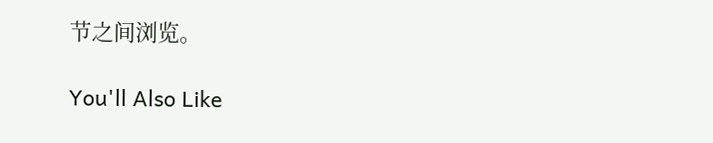节之间浏览。

You'll Also Like